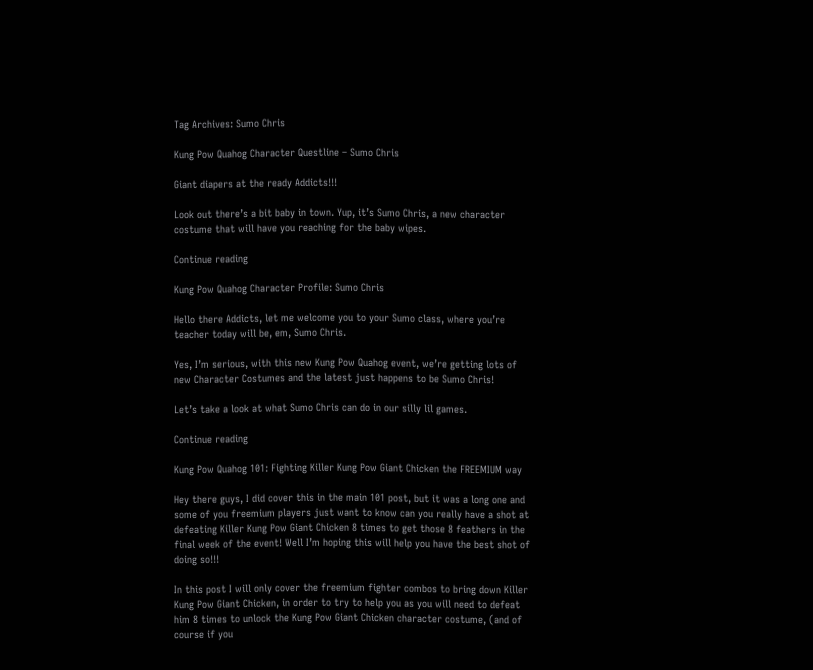Tag Archives: Sumo Chris

Kung Pow Quahog Character Questline – Sumo Chris

Giant diapers at the ready Addicts!!!

Look out there’s a bit baby in town. Yup, it’s Sumo Chris, a new character costume that will have you reaching for the baby wipes.

Continue reading

Kung Pow Quahog Character Profile: Sumo Chris

Hello there Addicts, let me welcome you to your Sumo class, where you’re teacher today will be, em, Sumo Chris.

Yes, I’m serious, with this new Kung Pow Quahog event, we’re getting lots of new Character Costumes and the latest just happens to be Sumo Chris!

Let’s take a look at what Sumo Chris can do in our silly lil games.

Continue reading

Kung Pow Quahog 101: Fighting Killer Kung Pow Giant Chicken the FREEMIUM way

Hey there guys, I did cover this in the main 101 post, but it was a long one and some of you freemium players just want to know can you really have a shot at defeating Killer Kung Pow Giant Chicken 8 times to get those 8 feathers in the final week of the event! Well I’m hoping this will help you have the best shot of doing so!!!

In this post I will only cover the freemium fighter combos to bring down Killer Kung Pow Giant Chicken, in order to try to help you as you will need to defeat him 8 times to unlock the Kung Pow Giant Chicken character costume, (and of course if you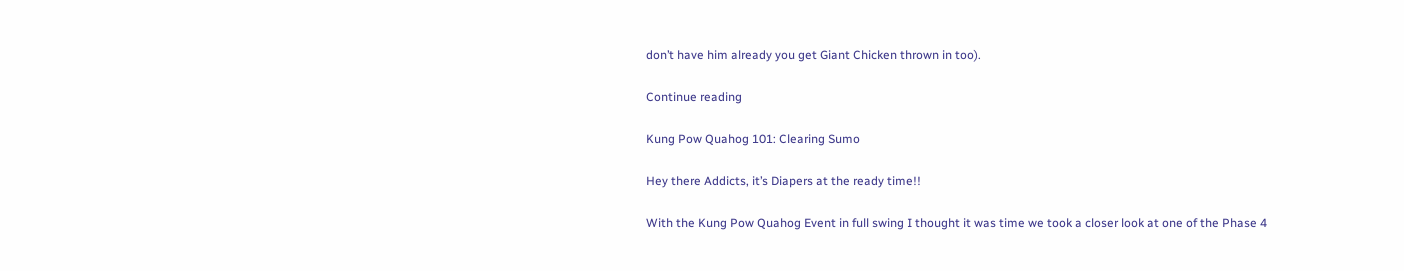don’t have him already you get Giant Chicken thrown in too).

Continue reading

Kung Pow Quahog 101: Clearing Sumo

Hey there Addicts, it’s Diapers at the ready time!!

With the Kung Pow Quahog Event in full swing I thought it was time we took a closer look at one of the Phase 4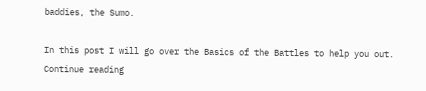baddies, the Sumo.

In this post I will go over the Basics of the Battles to help you out. Continue reading